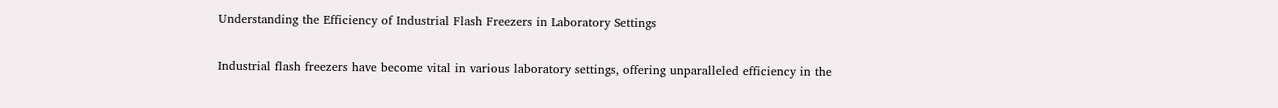Understanding the Efficiency of Industrial Flash Freezers in Laboratory Settings

Industrial flash freezers have become vital in various laboratory settings, offering unparalleled efficiency in the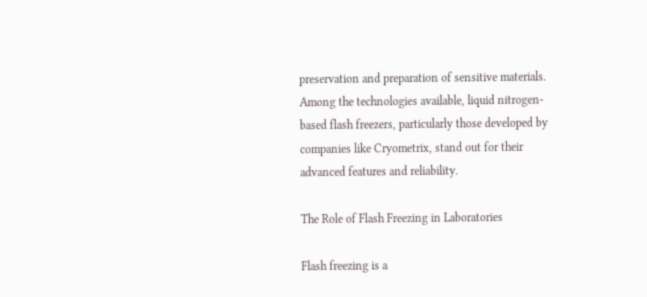preservation and preparation of sensitive materials. Among the technologies available, liquid nitrogen-based flash freezers, particularly those developed by companies like Cryometrix, stand out for their advanced features and reliability.

The Role of Flash Freezing in Laboratories

Flash freezing is a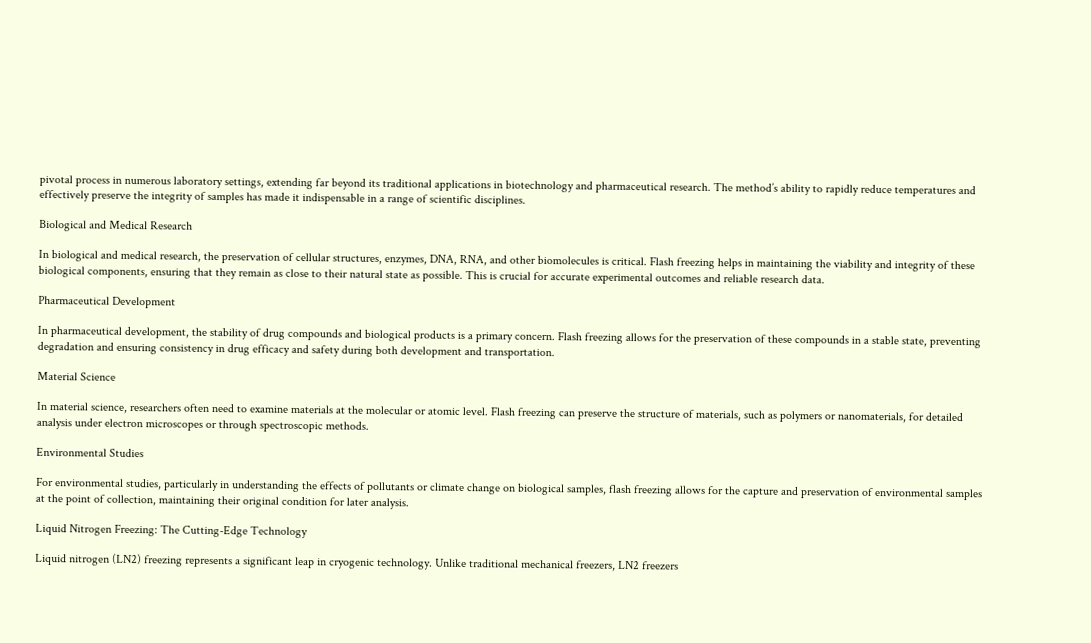pivotal process in numerous laboratory settings, extending far beyond its traditional applications in biotechnology and pharmaceutical research. The method’s ability to rapidly reduce temperatures and effectively preserve the integrity of samples has made it indispensable in a range of scientific disciplines.

Biological and Medical Research

In biological and medical research, the preservation of cellular structures, enzymes, DNA, RNA, and other biomolecules is critical. Flash freezing helps in maintaining the viability and integrity of these biological components, ensuring that they remain as close to their natural state as possible. This is crucial for accurate experimental outcomes and reliable research data.

Pharmaceutical Development

In pharmaceutical development, the stability of drug compounds and biological products is a primary concern. Flash freezing allows for the preservation of these compounds in a stable state, preventing degradation and ensuring consistency in drug efficacy and safety during both development and transportation.

Material Science

In material science, researchers often need to examine materials at the molecular or atomic level. Flash freezing can preserve the structure of materials, such as polymers or nanomaterials, for detailed analysis under electron microscopes or through spectroscopic methods.

Environmental Studies

For environmental studies, particularly in understanding the effects of pollutants or climate change on biological samples, flash freezing allows for the capture and preservation of environmental samples at the point of collection, maintaining their original condition for later analysis.

Liquid Nitrogen Freezing: The Cutting-Edge Technology

Liquid nitrogen (LN2) freezing represents a significant leap in cryogenic technology. Unlike traditional mechanical freezers, LN2 freezers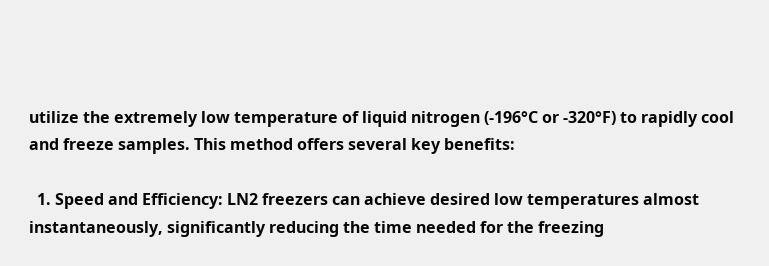utilize the extremely low temperature of liquid nitrogen (-196°C or -320°F) to rapidly cool and freeze samples. This method offers several key benefits:

  1. Speed and Efficiency: LN2 freezers can achieve desired low temperatures almost instantaneously, significantly reducing the time needed for the freezing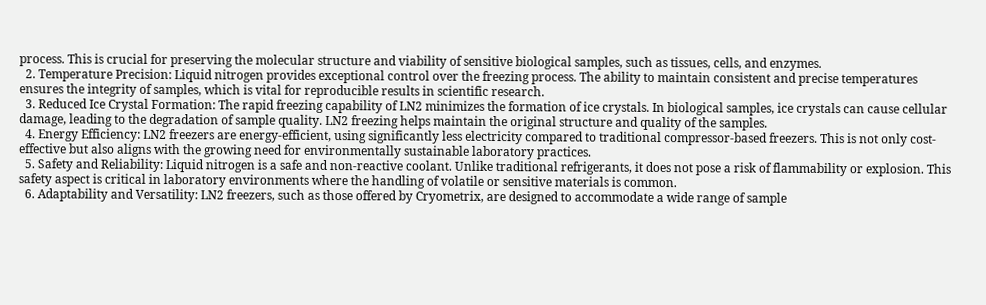process. This is crucial for preserving the molecular structure and viability of sensitive biological samples, such as tissues, cells, and enzymes.
  2. Temperature Precision: Liquid nitrogen provides exceptional control over the freezing process. The ability to maintain consistent and precise temperatures ensures the integrity of samples, which is vital for reproducible results in scientific research.
  3. Reduced Ice Crystal Formation: The rapid freezing capability of LN2 minimizes the formation of ice crystals. In biological samples, ice crystals can cause cellular damage, leading to the degradation of sample quality. LN2 freezing helps maintain the original structure and quality of the samples.
  4. Energy Efficiency: LN2 freezers are energy-efficient, using significantly less electricity compared to traditional compressor-based freezers. This is not only cost-effective but also aligns with the growing need for environmentally sustainable laboratory practices.
  5. Safety and Reliability: Liquid nitrogen is a safe and non-reactive coolant. Unlike traditional refrigerants, it does not pose a risk of flammability or explosion. This safety aspect is critical in laboratory environments where the handling of volatile or sensitive materials is common.
  6. Adaptability and Versatility: LN2 freezers, such as those offered by Cryometrix, are designed to accommodate a wide range of sample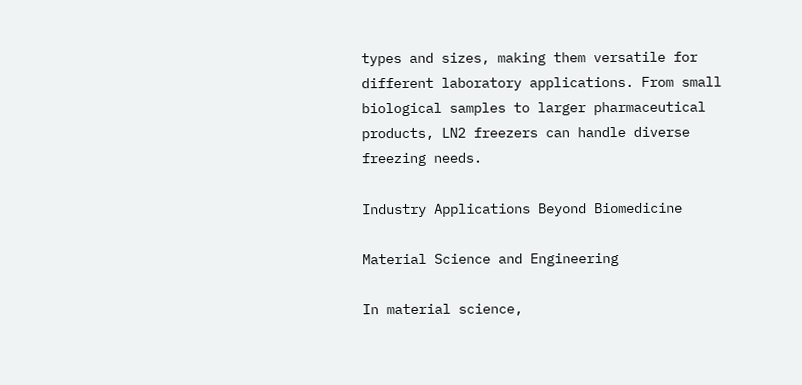types and sizes, making them versatile for different laboratory applications. From small biological samples to larger pharmaceutical products, LN2 freezers can handle diverse freezing needs.

Industry Applications Beyond Biomedicine

Material Science and Engineering

In material science,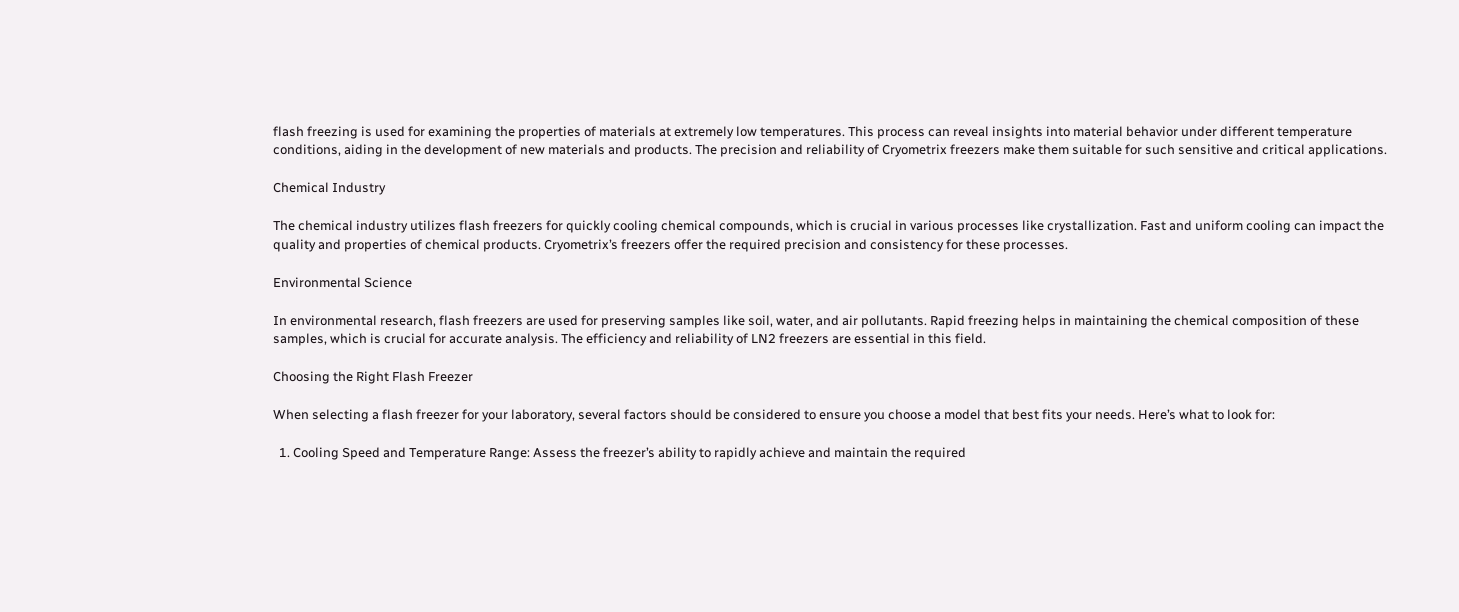flash freezing is used for examining the properties of materials at extremely low temperatures. This process can reveal insights into material behavior under different temperature conditions, aiding in the development of new materials and products. The precision and reliability of Cryometrix freezers make them suitable for such sensitive and critical applications.

Chemical Industry

The chemical industry utilizes flash freezers for quickly cooling chemical compounds, which is crucial in various processes like crystallization. Fast and uniform cooling can impact the quality and properties of chemical products. Cryometrix’s freezers offer the required precision and consistency for these processes.

Environmental Science

In environmental research, flash freezers are used for preserving samples like soil, water, and air pollutants. Rapid freezing helps in maintaining the chemical composition of these samples, which is crucial for accurate analysis. The efficiency and reliability of LN2 freezers are essential in this field.

Choosing the Right Flash Freezer

When selecting a flash freezer for your laboratory, several factors should be considered to ensure you choose a model that best fits your needs. Here’s what to look for:

  1. Cooling Speed and Temperature Range: Assess the freezer’s ability to rapidly achieve and maintain the required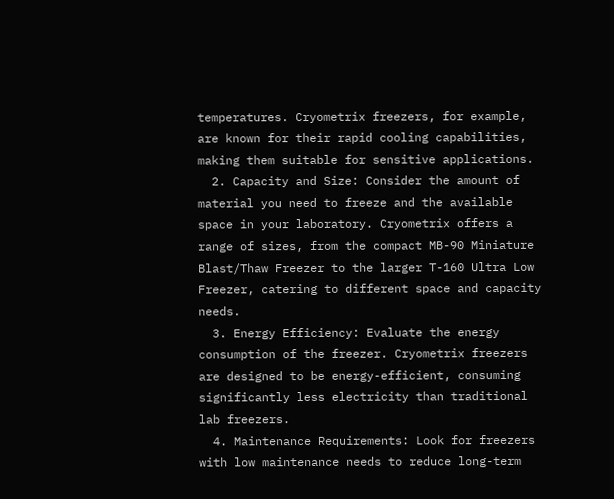temperatures. Cryometrix freezers, for example, are known for their rapid cooling capabilities, making them suitable for sensitive applications.
  2. Capacity and Size: Consider the amount of material you need to freeze and the available space in your laboratory. Cryometrix offers a range of sizes, from the compact MB-90 Miniature Blast/Thaw Freezer to the larger T-160 Ultra Low Freezer, catering to different space and capacity needs.
  3. Energy Efficiency: Evaluate the energy consumption of the freezer. Cryometrix freezers are designed to be energy-efficient, consuming significantly less electricity than traditional lab freezers.
  4. Maintenance Requirements: Look for freezers with low maintenance needs to reduce long-term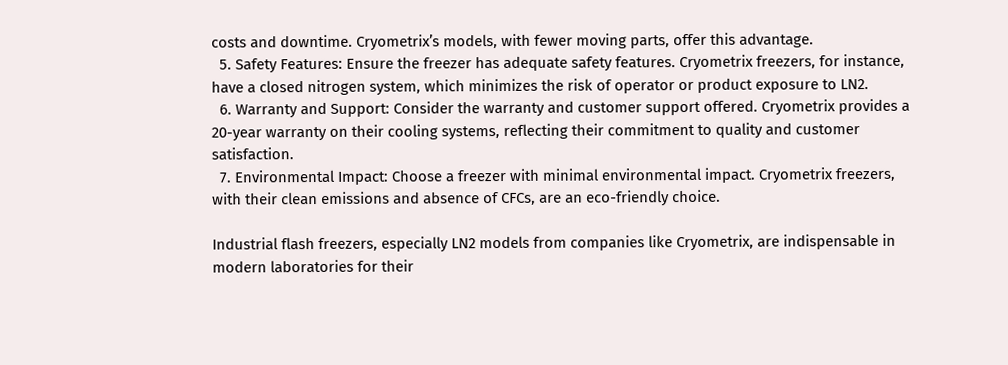costs and downtime. Cryometrix’s models, with fewer moving parts, offer this advantage.
  5. Safety Features: Ensure the freezer has adequate safety features. Cryometrix freezers, for instance, have a closed nitrogen system, which minimizes the risk of operator or product exposure to LN2.
  6. Warranty and Support: Consider the warranty and customer support offered. Cryometrix provides a 20-year warranty on their cooling systems, reflecting their commitment to quality and customer satisfaction.
  7. Environmental Impact: Choose a freezer with minimal environmental impact. Cryometrix freezers, with their clean emissions and absence of CFCs, are an eco-friendly choice.

Industrial flash freezers, especially LN2 models from companies like Cryometrix, are indispensable in modern laboratories for their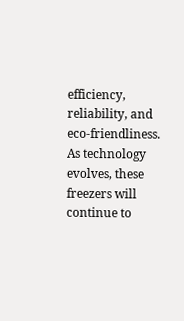efficiency, reliability, and eco-friendliness. As technology evolves, these freezers will continue to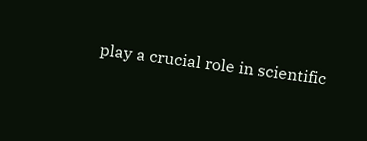play a crucial role in scientific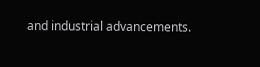and industrial advancements.